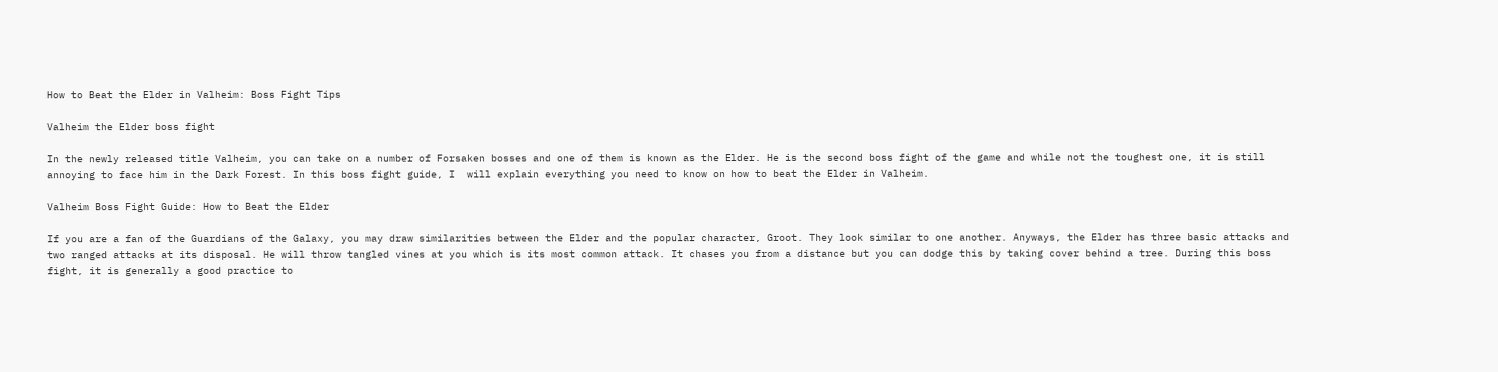How to Beat the Elder in Valheim: Boss Fight Tips

Valheim the Elder boss fight

In the newly released title Valheim, you can take on a number of Forsaken bosses and one of them is known as the Elder. He is the second boss fight of the game and while not the toughest one, it is still annoying to face him in the Dark Forest. In this boss fight guide, I  will explain everything you need to know on how to beat the Elder in Valheim.

Valheim Boss Fight Guide: How to Beat the Elder

If you are a fan of the Guardians of the Galaxy, you may draw similarities between the Elder and the popular character, Groot. They look similar to one another. Anyways, the Elder has three basic attacks and two ranged attacks at its disposal. He will throw tangled vines at you which is its most common attack. It chases you from a distance but you can dodge this by taking cover behind a tree. During this boss fight, it is generally a good practice to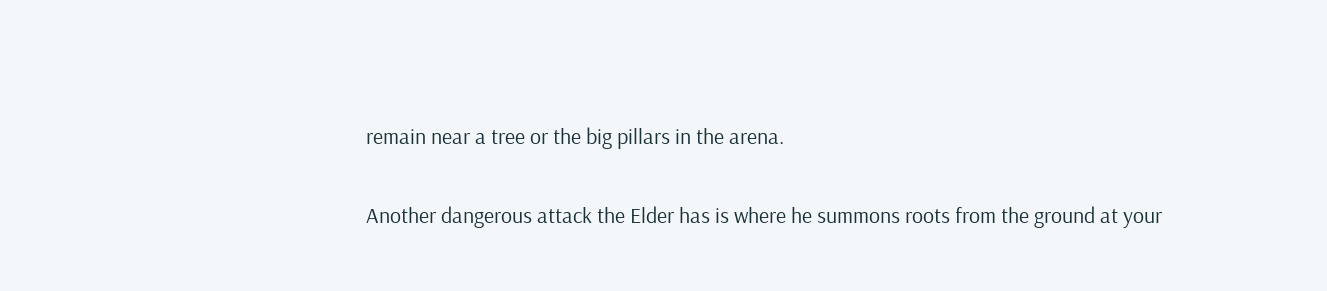remain near a tree or the big pillars in the arena.

Another dangerous attack the Elder has is where he summons roots from the ground at your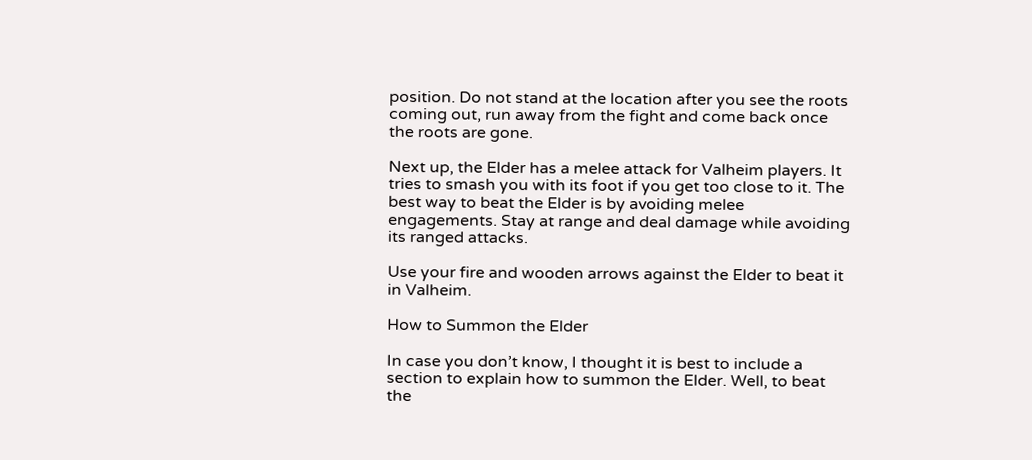position. Do not stand at the location after you see the roots coming out, run away from the fight and come back once the roots are gone.

Next up, the Elder has a melee attack for Valheim players. It tries to smash you with its foot if you get too close to it. The best way to beat the Elder is by avoiding melee engagements. Stay at range and deal damage while avoiding its ranged attacks.

Use your fire and wooden arrows against the Elder to beat it in Valheim.

How to Summon the Elder

In case you don’t know, I thought it is best to include a section to explain how to summon the Elder. Well, to beat the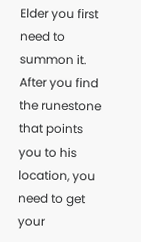Elder you first need to summon it. After you find the runestone that points you to his location, you need to get your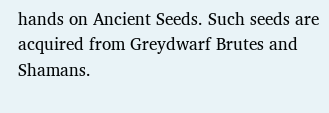hands on Ancient Seeds. Such seeds are acquired from Greydwarf Brutes and Shamans.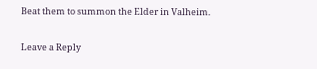Beat them to summon the Elder in Valheim.

Leave a Reply